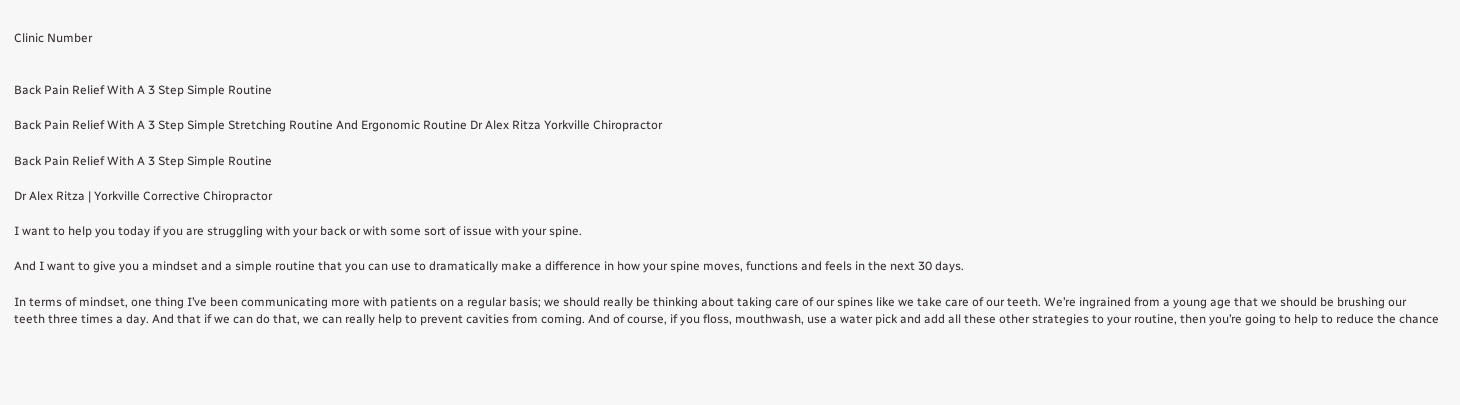Clinic Number


Back Pain Relief With A 3 Step Simple Routine

Back Pain Relief With A 3 Step Simple Stretching Routine And Ergonomic Routine Dr Alex Ritza Yorkville Chiropractor

Back Pain Relief With A 3 Step Simple Routine

Dr Alex Ritza | Yorkville Corrective Chiropractor

I want to help you today if you are struggling with your back or with some sort of issue with your spine.

And I want to give you a mindset and a simple routine that you can use to dramatically make a difference in how your spine moves, functions and feels in the next 30 days.

In terms of mindset, one thing I’ve been communicating more with patients on a regular basis; we should really be thinking about taking care of our spines like we take care of our teeth. We’re ingrained from a young age that we should be brushing our teeth three times a day. And that if we can do that, we can really help to prevent cavities from coming. And of course, if you floss, mouthwash, use a water pick and add all these other strategies to your routine, then you’re going to help to reduce the chance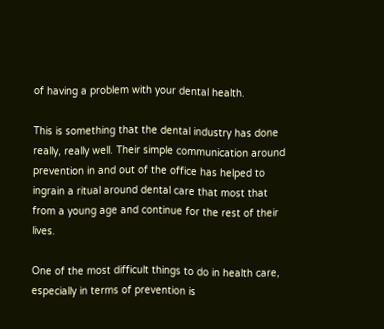of having a problem with your dental health.

This is something that the dental industry has done really, really well. Their simple communication around prevention in and out of the office has helped to ingrain a ritual around dental care that most that from a young age and continue for the rest of their lives.

One of the most difficult things to do in health care, especially in terms of prevention is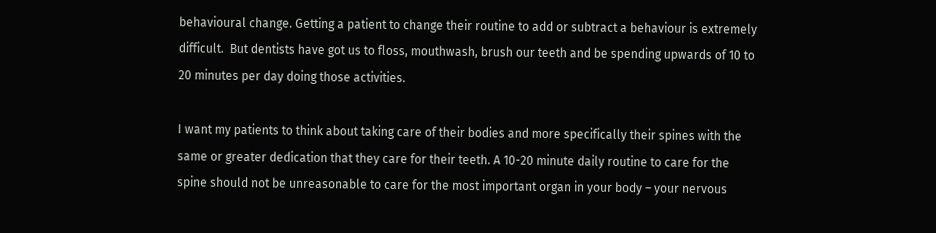behavioural change. Getting a patient to change their routine to add or subtract a behaviour is extremely difficult.  But dentists have got us to floss, mouthwash, brush our teeth and be spending upwards of 10 to 20 minutes per day doing those activities.

I want my patients to think about taking care of their bodies and more specifically their spines with the same or greater dedication that they care for their teeth. A 10-20 minute daily routine to care for the spine should not be unreasonable to care for the most important organ in your body – your nervous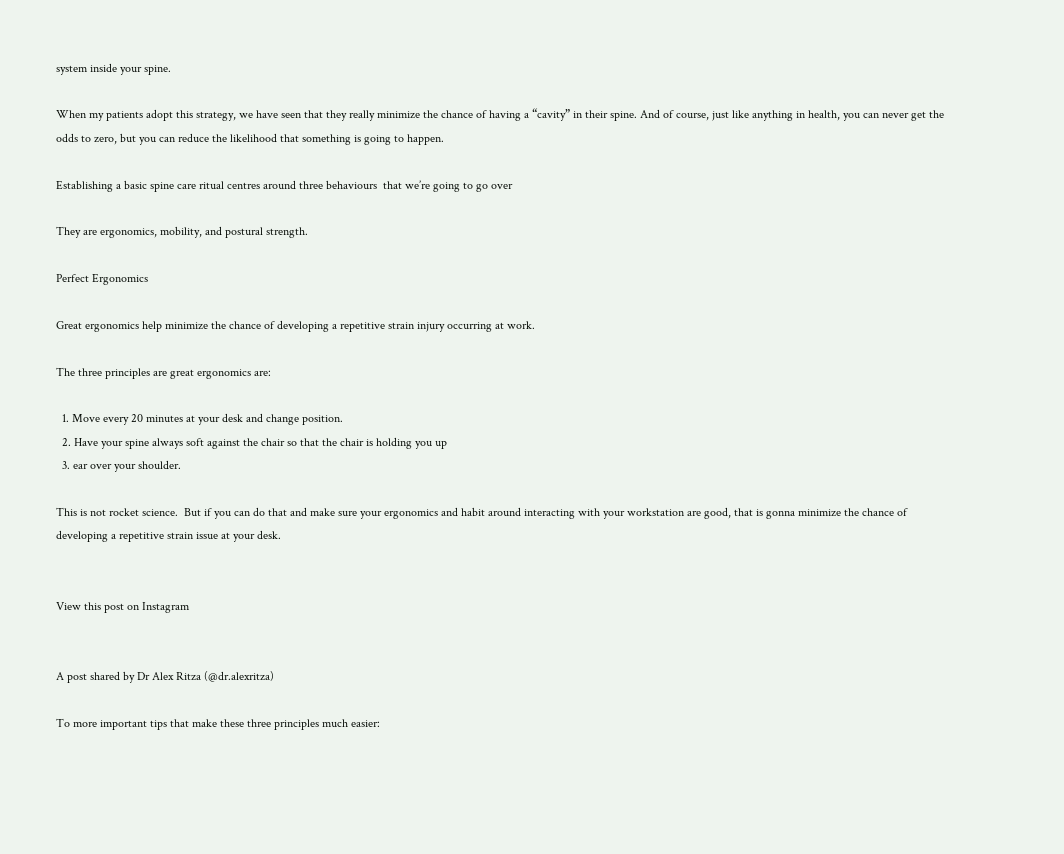system inside your spine.

When my patients adopt this strategy, we have seen that they really minimize the chance of having a “cavity” in their spine. And of course, just like anything in health, you can never get the odds to zero, but you can reduce the likelihood that something is going to happen.

Establishing a basic spine care ritual centres around three behaviours  that we’re going to go over

They are ergonomics, mobility, and postural strength.

Perfect Ergonomics

Great ergonomics help minimize the chance of developing a repetitive strain injury occurring at work.

The three principles are great ergonomics are:

  1. Move every 20 minutes at your desk and change position.
  2. Have your spine always soft against the chair so that the chair is holding you up
  3. ear over your shoulder.

This is not rocket science.  But if you can do that and make sure your ergonomics and habit around interacting with your workstation are good, that is gonna minimize the chance of developing a repetitive strain issue at your desk.


View this post on Instagram


A post shared by Dr Alex Ritza (@dr.alexritza)

To more important tips that make these three principles much easier: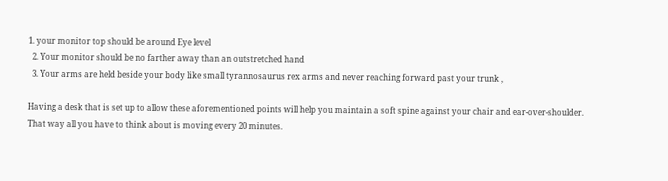1. your monitor top should be around Eye level
  2. Your monitor should be no farther away than an outstretched hand
  3. Your arms are held beside your body like small tyrannosaurus rex arms and never reaching forward past your trunk ,

Having a desk that is set up to allow these aforementioned points will help you maintain a soft spine against your chair and ear-over-shoulder. That way all you have to think about is moving every 20 minutes.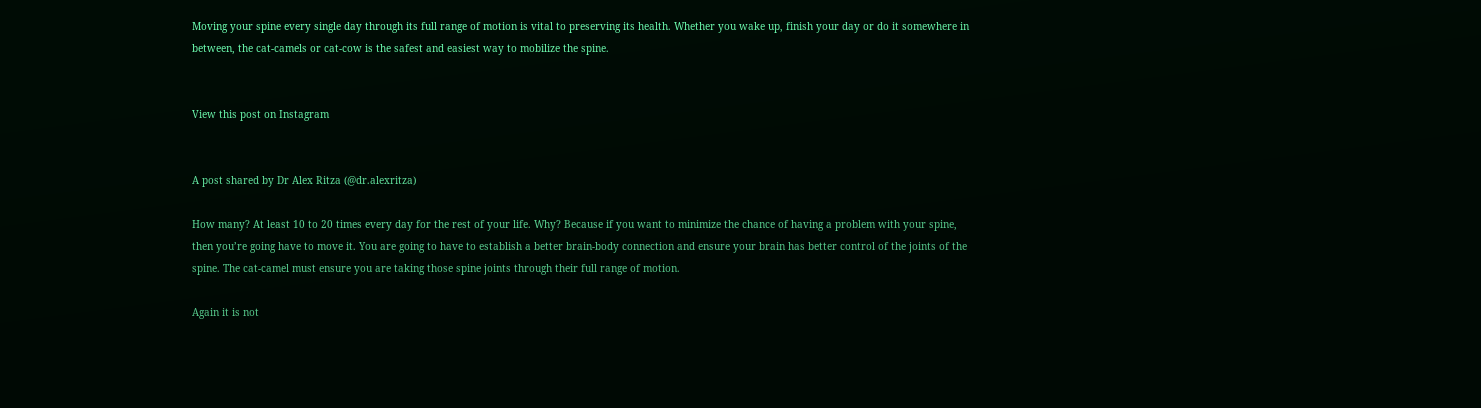Moving your spine every single day through its full range of motion is vital to preserving its health. Whether you wake up, finish your day or do it somewhere in between, the cat-camels or cat-cow is the safest and easiest way to mobilize the spine.


View this post on Instagram


A post shared by Dr Alex Ritza (@dr.alexritza)

How many? At least 10 to 20 times every day for the rest of your life. Why? Because if you want to minimize the chance of having a problem with your spine, then you’re going have to move it. You are going to have to establish a better brain-body connection and ensure your brain has better control of the joints of the spine. The cat-camel must ensure you are taking those spine joints through their full range of motion.

Again it is not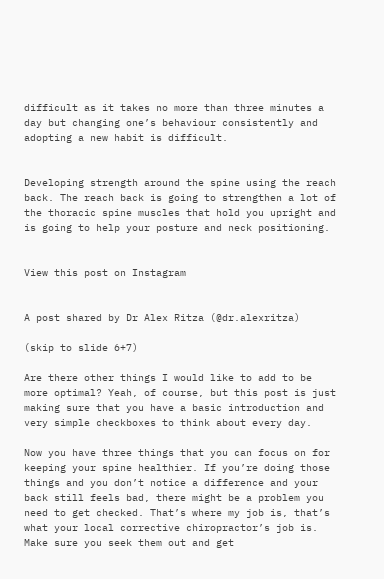difficult as it takes no more than three minutes a day but changing one’s behaviour consistently and adopting a new habit is difficult.


Developing strength around the spine using the reach back. The reach back is going to strengthen a lot of the thoracic spine muscles that hold you upright and is going to help your posture and neck positioning.


View this post on Instagram


A post shared by Dr Alex Ritza (@dr.alexritza)

(skip to slide 6+7)

Are there other things I would like to add to be more optimal? Yeah, of course, but this post is just making sure that you have a basic introduction and very simple checkboxes to think about every day.

Now you have three things that you can focus on for keeping your spine healthier. If you’re doing those things and you don’t notice a difference and your back still feels bad, there might be a problem you need to get checked. That’s where my job is, that’s what your local corrective chiropractor’s job is. Make sure you seek them out and get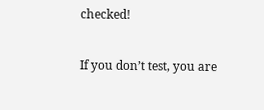checked!

If you don’t test, you are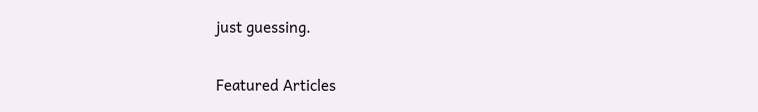just guessing.


Featured Articles